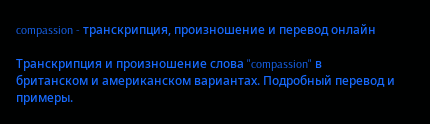compassion - транскрипция, произношение и перевод онлайн

Транскрипция и произношение слова "compassion" в британском и американском вариантах. Подробный перевод и примеры.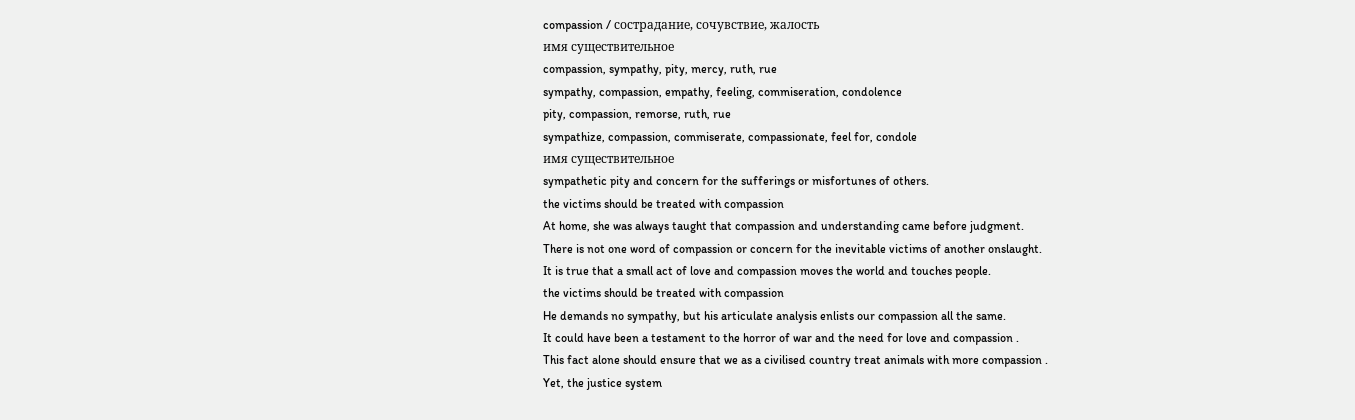compassion / сострадание, сочувствие, жалость
имя существительное
compassion, sympathy, pity, mercy, ruth, rue
sympathy, compassion, empathy, feeling, commiseration, condolence
pity, compassion, remorse, ruth, rue
sympathize, compassion, commiserate, compassionate, feel for, condole
имя существительное
sympathetic pity and concern for the sufferings or misfortunes of others.
the victims should be treated with compassion
At home, she was always taught that compassion and understanding came before judgment.
There is not one word of compassion or concern for the inevitable victims of another onslaught.
It is true that a small act of love and compassion moves the world and touches people.
the victims should be treated with compassion
He demands no sympathy, but his articulate analysis enlists our compassion all the same.
It could have been a testament to the horror of war and the need for love and compassion .
This fact alone should ensure that we as a civilised country treat animals with more compassion .
Yet, the justice system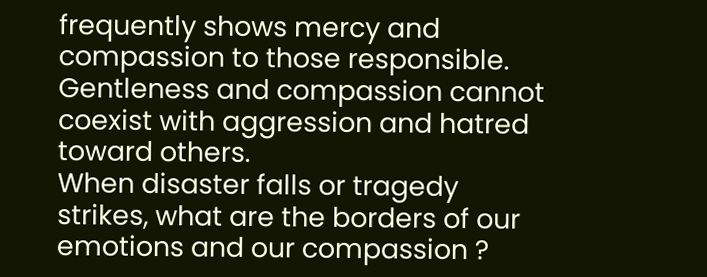frequently shows mercy and compassion to those responsible.
Gentleness and compassion cannot coexist with aggression and hatred toward others.
When disaster falls or tragedy strikes, what are the borders of our emotions and our compassion ?